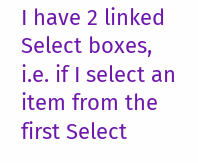I have 2 linked Select boxes, i.e. if I select an item from the first Select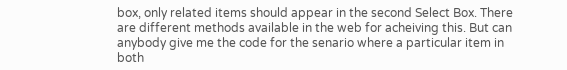box, only related items should appear in the second Select Box. There are different methods available in the web for acheiving this. But can anybody give me the code for the senario where a particular item in both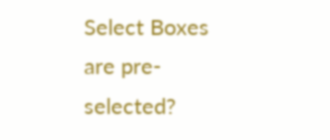Select Boxes are pre-selected?